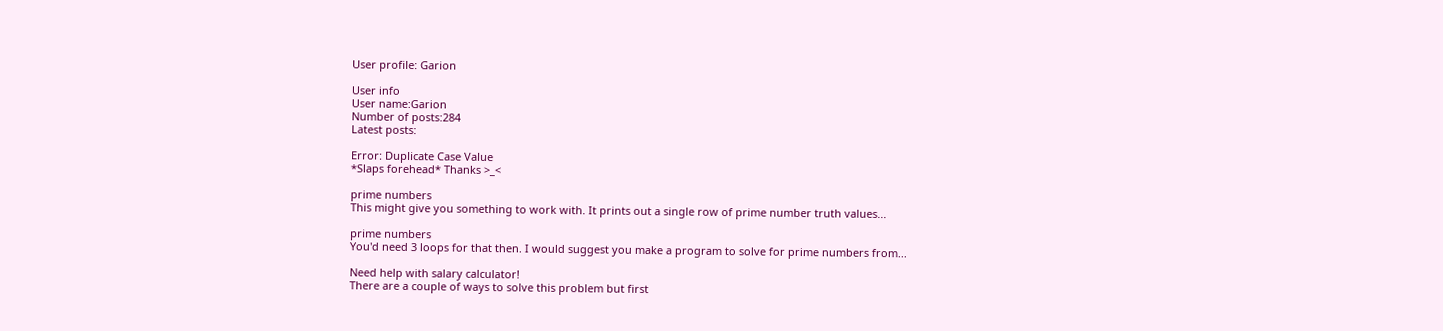User profile: Garion

User info
User name:Garion
Number of posts:284
Latest posts:

Error: Duplicate Case Value
*Slaps forehead* Thanks >_<

prime numbers
This might give you something to work with. It prints out a single row of prime number truth values...

prime numbers
You'd need 3 loops for that then. I would suggest you make a program to solve for prime numbers from...

Need help with salary calculator!
There are a couple of ways to solve this problem but first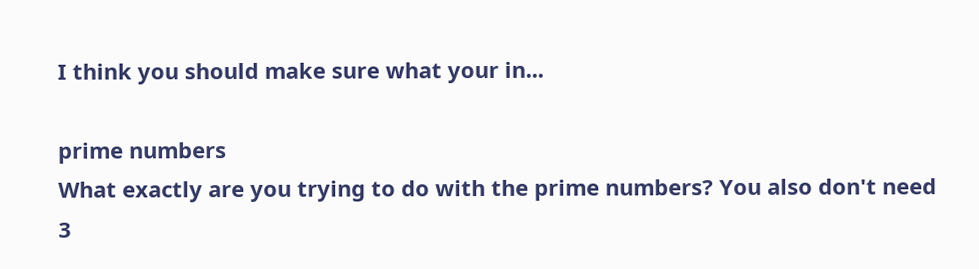I think you should make sure what your in...

prime numbers
What exactly are you trying to do with the prime numbers? You also don't need 3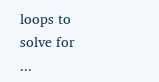loops to solve for ...